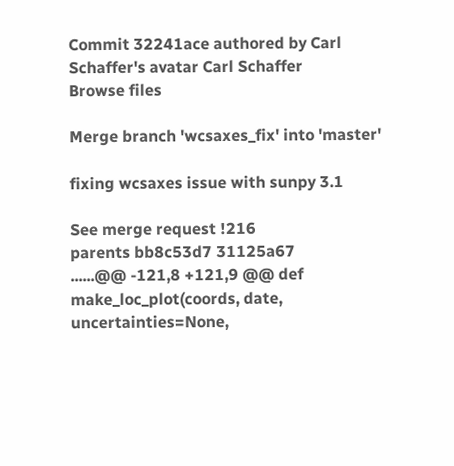Commit 32241ace authored by Carl Schaffer's avatar Carl Schaffer
Browse files

Merge branch 'wcsaxes_fix' into 'master'

fixing wcsaxes issue with sunpy 3.1

See merge request !216
parents bb8c53d7 31125a67
......@@ -121,8 +121,9 @@ def make_loc_plot(coords, date, uncertainties=None,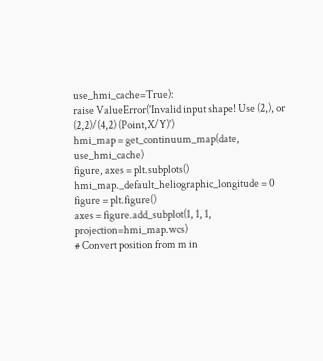use_hmi_cache=True):
raise ValueError('Invalid input shape! Use (2,), or (2,2)/(4,2) (Point,X/Y)')
hmi_map = get_continuum_map(date, use_hmi_cache)
figure, axes = plt.subplots()
hmi_map._default_heliographic_longitude = 0
figure = plt.figure()
axes = figure.add_subplot(1, 1, 1, projection=hmi_map.wcs)
# Convert position from m in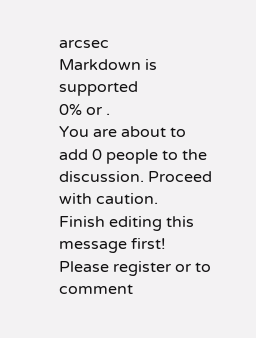arcsec
Markdown is supported
0% or .
You are about to add 0 people to the discussion. Proceed with caution.
Finish editing this message first!
Please register or to comment